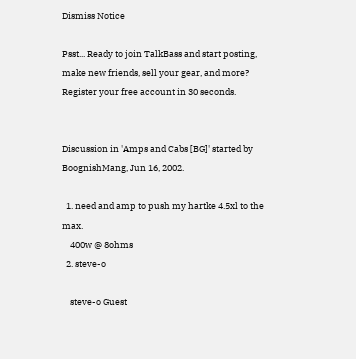Dismiss Notice

Psst... Ready to join TalkBass and start posting, make new friends, sell your gear, and more?  Register your free account in 30 seconds.


Discussion in 'Amps and Cabs [BG]' started by BoognishMang, Jun 16, 2002.

  1. need and amp to push my hartke 4.5xl to the max.
    400w @ 8ohms
  2. steve-o

    steve-o Guest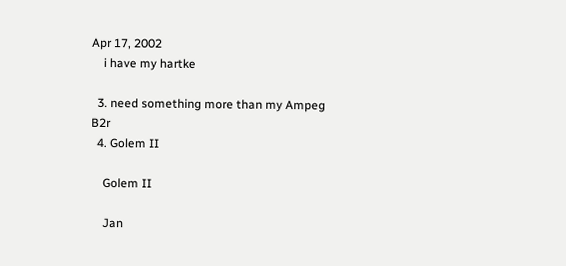Apr 17, 2002
    i have my hartke

  3. need something more than my Ampeg B2r
  4. Golem II

    Golem II

    Jan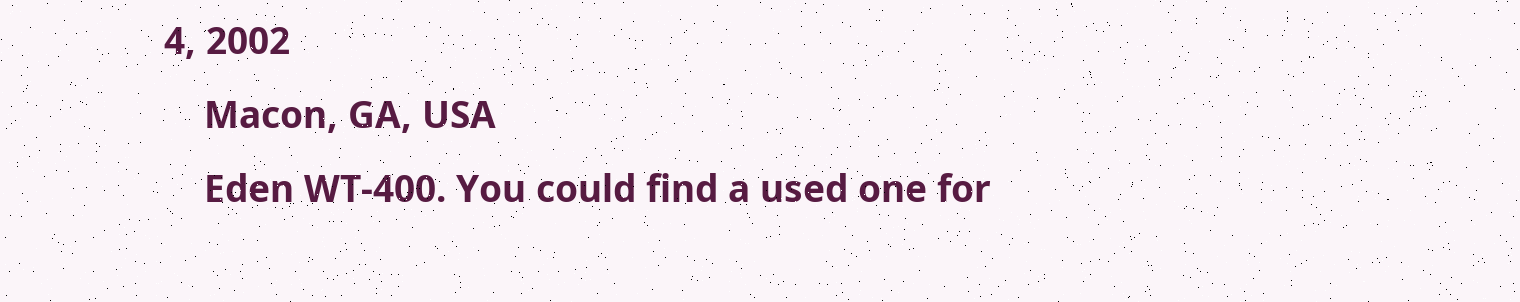4, 2002
    Macon, GA, USA
    Eden WT-400. You could find a used one for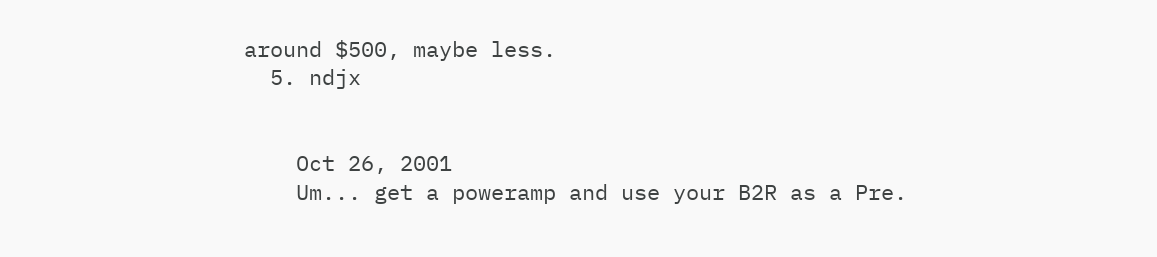around $500, maybe less.
  5. ndjx


    Oct 26, 2001
    Um... get a poweramp and use your B2R as a Pre.